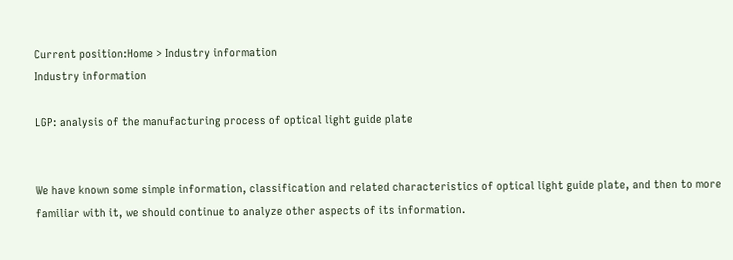Current position:Home > Industry information
Industry information

LGP: analysis of the manufacturing process of optical light guide plate


We have known some simple information, classification and related characteristics of optical light guide plate, and then to more familiar with it, we should continue to analyze other aspects of its information.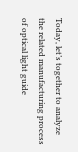Today, let’s together to analyze the related manufacturing process of optical light guide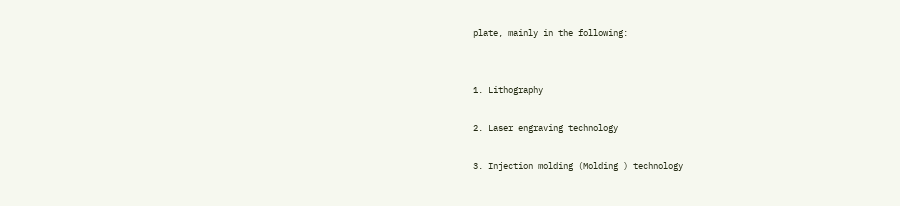plate, mainly in the following:


1. Lithography

2. Laser engraving technology

3. Injection molding (Molding ) technology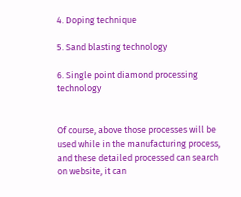4. Doping technique

5. Sand blasting technology

6. Single point diamond processing technology


Of course, above those processes will be used while in the manufacturing process, and these detailed processed can search on website, it can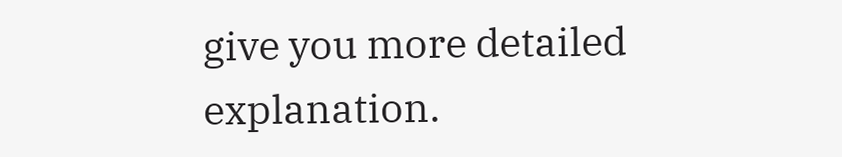give you more detailed explanation.